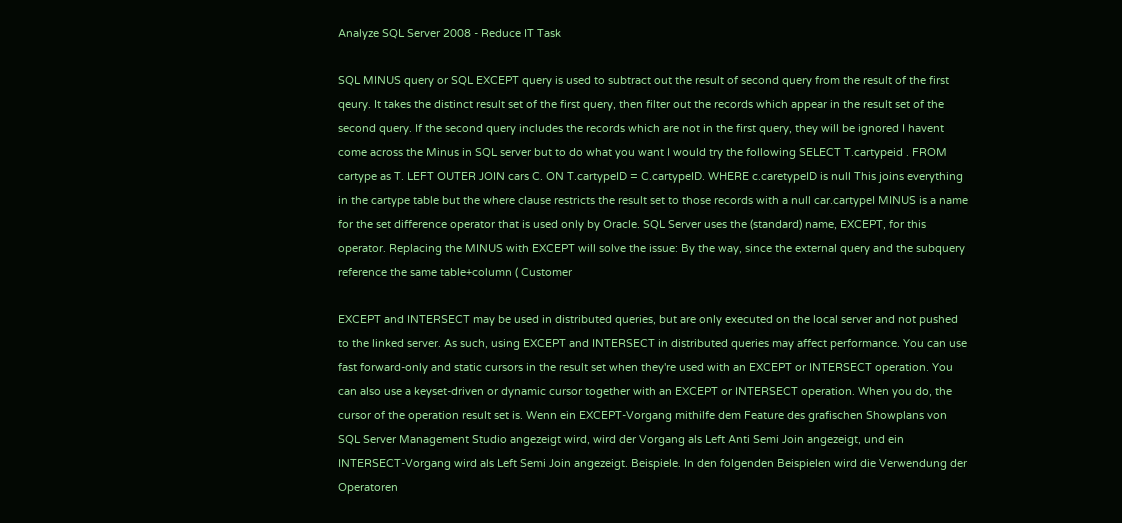Analyze SQL Server 2008 - Reduce IT Task

SQL MINUS query or SQL EXCEPT query is used to subtract out the result of second query from the result of the first qeury. It takes the distinct result set of the first query, then filter out the records which appear in the result set of the second query. If the second query includes the records which are not in the first query, they will be ignored I havent come across the Minus in SQL server but to do what you want I would try the following SELECT T.cartypeid . FROM cartype as T. LEFT OUTER JOIN cars C. ON T.cartypeID = C.cartypeID. WHERE c.caretypeID is null This joins everything in the cartype table but the where clause restricts the result set to those records with a null car.cartypeI MINUS is a name for the set difference operator that is used only by Oracle. SQL Server uses the (standard) name, EXCEPT, for this operator. Replacing the MINUS with EXCEPT will solve the issue: By the way, since the external query and the subquery reference the same table+column ( Customer

EXCEPT and INTERSECT may be used in distributed queries, but are only executed on the local server and not pushed to the linked server. As such, using EXCEPT and INTERSECT in distributed queries may affect performance. You can use fast forward-only and static cursors in the result set when they're used with an EXCEPT or INTERSECT operation. You can also use a keyset-driven or dynamic cursor together with an EXCEPT or INTERSECT operation. When you do, the cursor of the operation result set is. Wenn ein EXCEPT-Vorgang mithilfe dem Feature des grafischen Showplans von SQL Server Management Studio angezeigt wird, wird der Vorgang als Left Anti Semi Join angezeigt, und ein INTERSECT-Vorgang wird als Left Semi Join angezeigt. Beispiele. In den folgenden Beispielen wird die Verwendung der Operatoren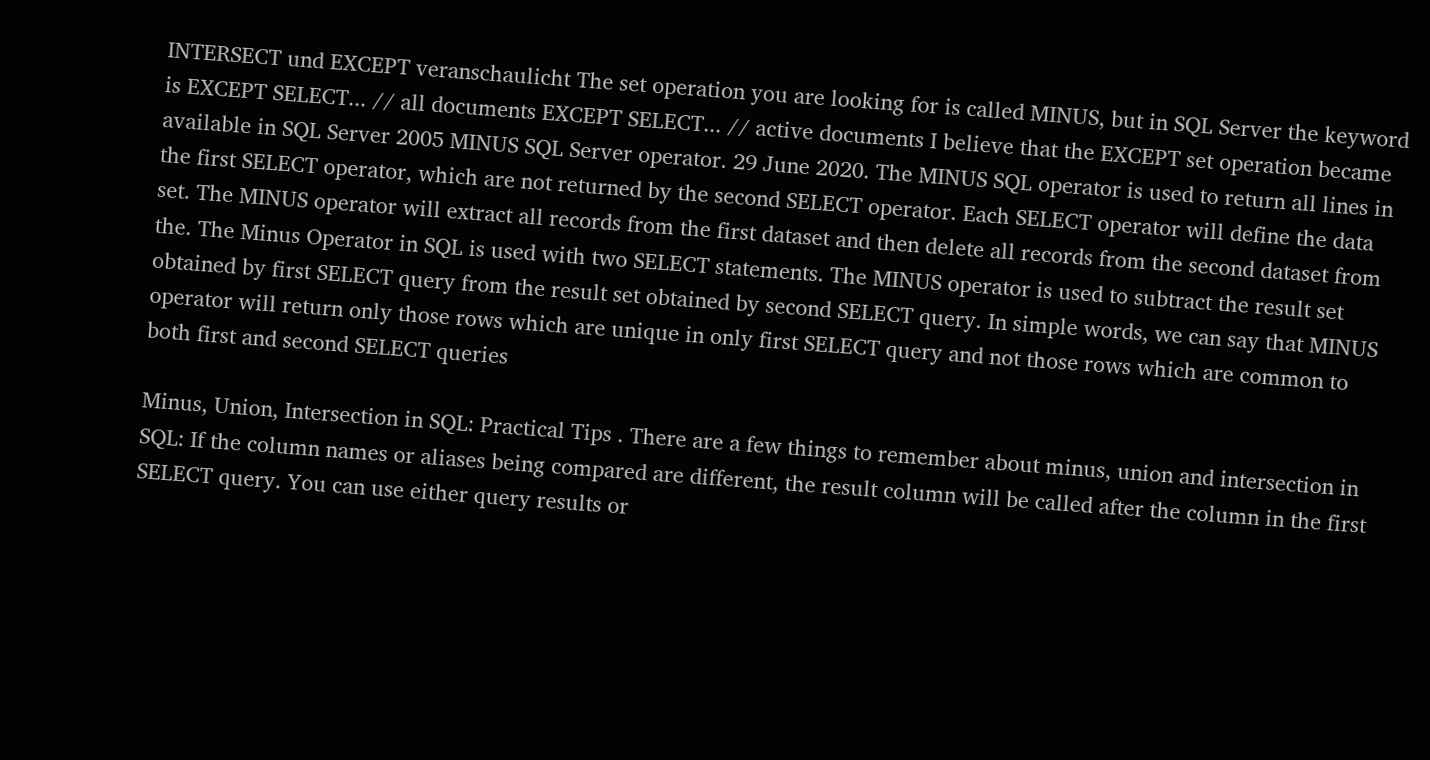INTERSECT und EXCEPT veranschaulicht The set operation you are looking for is called MINUS, but in SQL Server the keyword is EXCEPT SELECT... // all documents EXCEPT SELECT... // active documents I believe that the EXCEPT set operation became available in SQL Server 2005 MINUS SQL Server operator. 29 June 2020. The MINUS SQL operator is used to return all lines in the first SELECT operator, which are not returned by the second SELECT operator. Each SELECT operator will define the data set. The MINUS operator will extract all records from the first dataset and then delete all records from the second dataset from the. The Minus Operator in SQL is used with two SELECT statements. The MINUS operator is used to subtract the result set obtained by first SELECT query from the result set obtained by second SELECT query. In simple words, we can say that MINUS operator will return only those rows which are unique in only first SELECT query and not those rows which are common to both first and second SELECT queries

Minus, Union, Intersection in SQL: Practical Tips . There are a few things to remember about minus, union and intersection in SQL: If the column names or aliases being compared are different, the result column will be called after the column in the first SELECT query. You can use either query results or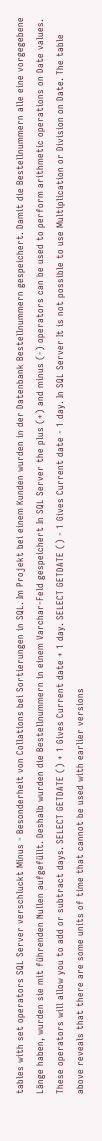tables with set operators SQL Server verschluckt Minus - Besonderheit von Collations bei Sortierungen in SQL. Im Projekt bei einem Kunden wurden in der Datenbank Bestellnummern gespeichert. Damit die Bestellnummern alle eine vorgegebene Länge haben, wurden sie mit führenden Nullen aufgefüllt. Deshalb wurden die Bestellnummern in einem Varchar-Feld gespeichert In SQL Server the plus (+) and minus (-) operators can be used to perform arithmetic operations on Date values. These operators will allow you to add or subtract days. SELECT GETDATE () + 1 Gives Current date + 1 day. SELECT GETDATE () - 1 Gives Current date - 1 day. In SQL Server It is not possible to use Multiplication or Division on Date. The table above reveals that there are some units of time that cannot be used with earlier versions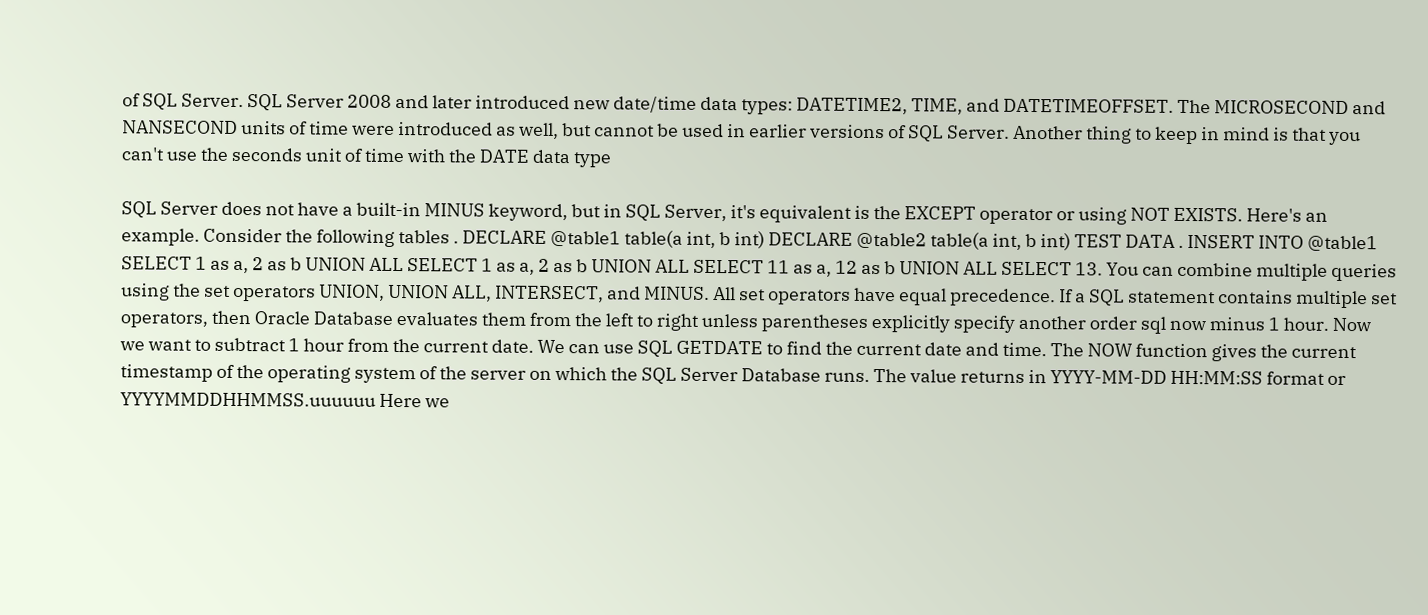of SQL Server. SQL Server 2008 and later introduced new date/time data types: DATETIME2, TIME, and DATETIMEOFFSET. The MICROSECOND and NANSECOND units of time were introduced as well, but cannot be used in earlier versions of SQL Server. Another thing to keep in mind is that you can't use the seconds unit of time with the DATE data type

SQL Server does not have a built-in MINUS keyword, but in SQL Server, it's equivalent is the EXCEPT operator or using NOT EXISTS. Here's an example. Consider the following tables . DECLARE @table1 table(a int, b int) DECLARE @table2 table(a int, b int) TEST DATA . INSERT INTO @table1 SELECT 1 as a, 2 as b UNION ALL SELECT 1 as a, 2 as b UNION ALL SELECT 11 as a, 12 as b UNION ALL SELECT 13. You can combine multiple queries using the set operators UNION, UNION ALL, INTERSECT, and MINUS. All set operators have equal precedence. If a SQL statement contains multiple set operators, then Oracle Database evaluates them from the left to right unless parentheses explicitly specify another order sql now minus 1 hour. Now we want to subtract 1 hour from the current date. We can use SQL GETDATE to find the current date and time. The NOW function gives the current timestamp of the operating system of the server on which the SQL Server Database runs. The value returns in YYYY-MM-DD HH:MM:SS format or YYYYMMDDHHMMSS.uuuuuu Here we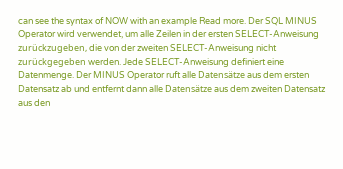can see the syntax of NOW with an example Read more. Der SQL MINUS Operator wird verwendet, um alle Zeilen in der ersten SELECT-Anweisung zurückzugeben, die von der zweiten SELECT-Anweisung nicht zurückgegeben werden. Jede SELECT-Anweisung definiert eine Datenmenge. Der MINUS Operator ruft alle Datensätze aus dem ersten Datensatz ab und entfernt dann alle Datensätze aus dem zweiten Datensatz aus den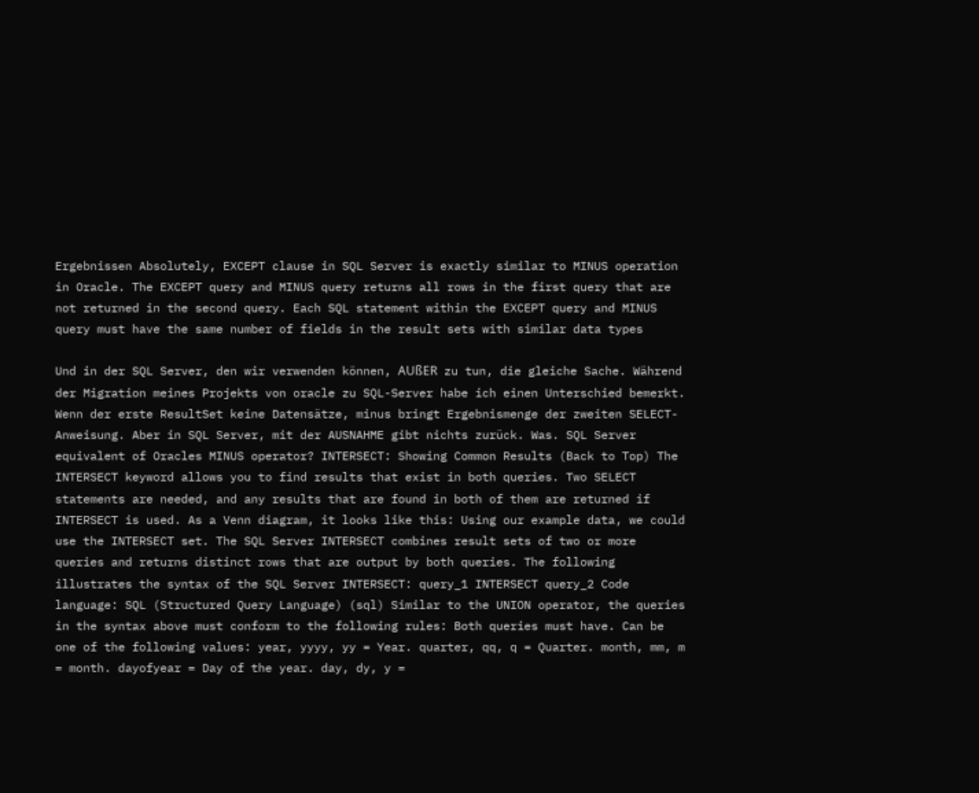Ergebnissen Absolutely, EXCEPT clause in SQL Server is exactly similar to MINUS operation in Oracle. The EXCEPT query and MINUS query returns all rows in the first query that are not returned in the second query. Each SQL statement within the EXCEPT query and MINUS query must have the same number of fields in the result sets with similar data types

Und in der SQL Server, den wir verwenden können, AUßER zu tun, die gleiche Sache. Während der Migration meines Projekts von oracle zu SQL-Server habe ich einen Unterschied bemerkt. Wenn der erste ResultSet keine Datensätze, minus bringt Ergebnismenge der zweiten SELECT-Anweisung. Aber in SQL Server, mit der AUSNAHME gibt nichts zurück. Was. SQL Server equivalent of Oracles MINUS operator? INTERSECT: Showing Common Results (Back to Top) The INTERSECT keyword allows you to find results that exist in both queries. Two SELECT statements are needed, and any results that are found in both of them are returned if INTERSECT is used. As a Venn diagram, it looks like this: Using our example data, we could use the INTERSECT set. The SQL Server INTERSECT combines result sets of two or more queries and returns distinct rows that are output by both queries. The following illustrates the syntax of the SQL Server INTERSECT: query_1 INTERSECT query_2 Code language: SQL (Structured Query Language) (sql) Similar to the UNION operator, the queries in the syntax above must conform to the following rules: Both queries must have. Can be one of the following values: year, yyyy, yy = Year. quarter, qq, q = Quarter. month, mm, m = month. dayofyear = Day of the year. day, dy, y =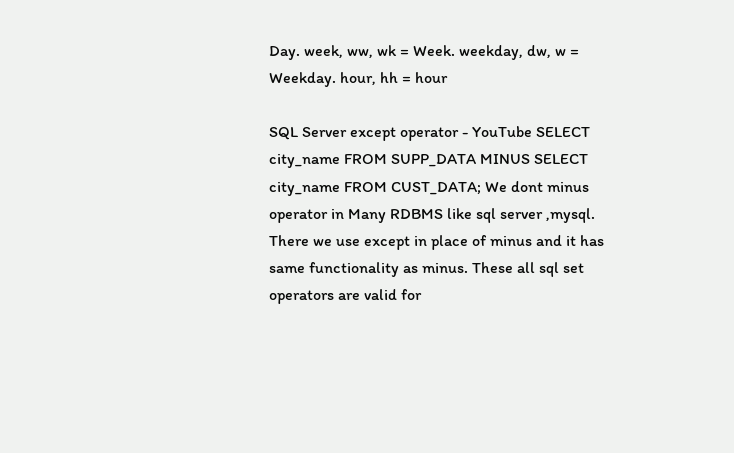Day. week, ww, wk = Week. weekday, dw, w = Weekday. hour, hh = hour

SQL Server except operator - YouTube SELECT city_name FROM SUPP_DATA MINUS SELECT city_name FROM CUST_DATA; We dont minus operator in Many RDBMS like sql server ,mysql. There we use except in place of minus and it has same functionality as minus. These all sql set operators are valid for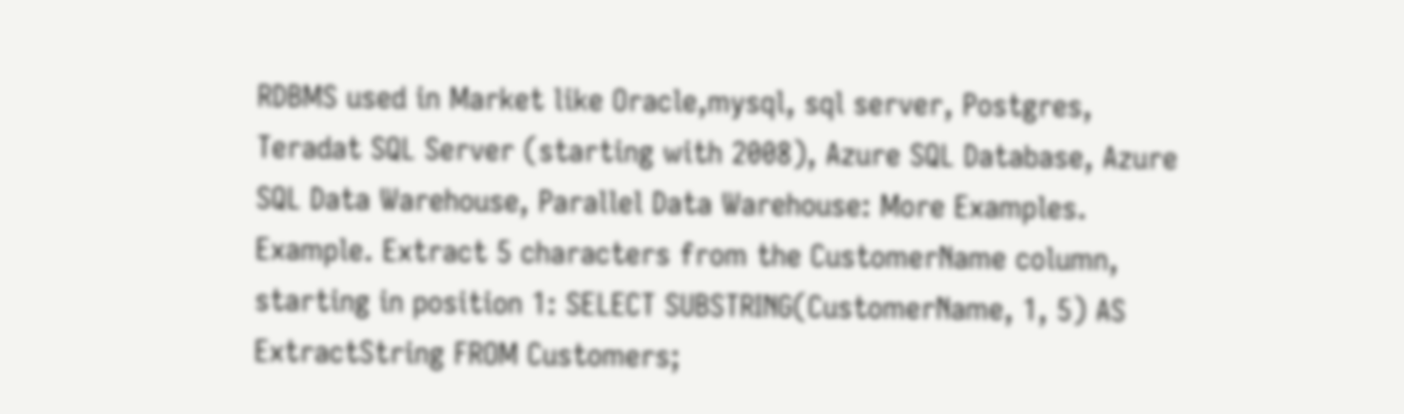RDBMS used in Market like Oracle,mysql, sql server, Postgres, Teradat SQL Server (starting with 2008), Azure SQL Database, Azure SQL Data Warehouse, Parallel Data Warehouse: More Examples. Example. Extract 5 characters from the CustomerName column, starting in position 1: SELECT SUBSTRING(CustomerName, 1, 5) AS ExtractString FROM Customers;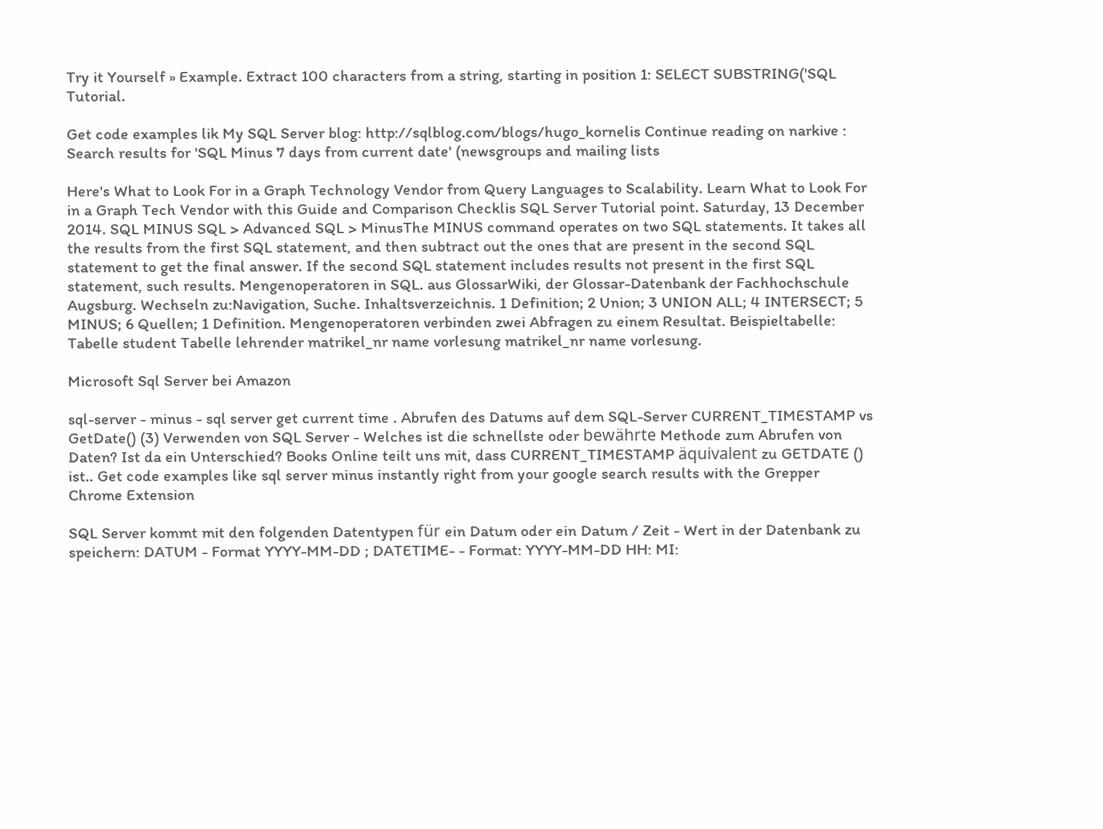Try it Yourself » Example. Extract 100 characters from a string, starting in position 1: SELECT SUBSTRING('SQL Tutorial.

Get code examples lik My SQL Server blog: http://sqlblog.com/blogs/hugo_kornelis Continue reading on narkive : Search results for 'SQL Minus 7 days from current date' (newsgroups and mailing lists

Here's What to Look For in a Graph Technology Vendor from Query Languages to Scalability. Learn What to Look For in a Graph Tech Vendor with this Guide and Comparison Checklis SQL Server Tutorial point. Saturday, 13 December 2014. SQL MINUS SQL > Advanced SQL > MinusThe MINUS command operates on two SQL statements. It takes all the results from the first SQL statement, and then subtract out the ones that are present in the second SQL statement to get the final answer. If the second SQL statement includes results not present in the first SQL statement, such results. Mengenoperatoren in SQL. aus GlossarWiki, der Glossar-Datenbank der Fachhochschule Augsburg. Wechseln zu:Navigation, Suche. Inhaltsverzeichnis. 1 Definition; 2 Union; 3 UNION ALL; 4 INTERSECT; 5 MINUS; 6 Quellen; 1 Definition. Mengenoperatoren verbinden zwei Abfragen zu einem Resultat. Beispieltabelle: Tabelle student Tabelle lehrender matrikel_nr name vorlesung matrikel_nr name vorlesung.

Microsoft Sql Server bei Amazon

sql-server - minus - sql server get current time . Abrufen des Datums auf dem SQL-Server CURRENT_TIMESTAMP vs GetDate() (3) Verwenden von SQL Server - Welches ist die schnellste oder bewährte Methode zum Abrufen von Daten? Ist da ein Unterschied? Books Online teilt uns mit, dass CURRENT_TIMESTAMP äquivalent zu GETDATE () ist.. Get code examples like sql server minus instantly right from your google search results with the Grepper Chrome Extension

SQL Server kommt mit den folgenden Datentypen für ein Datum oder ein Datum / Zeit - Wert in der Datenbank zu speichern: DATUM - Format YYYY-MM-DD ; DATETIME- - Format: YYYY-MM-DD HH: MI: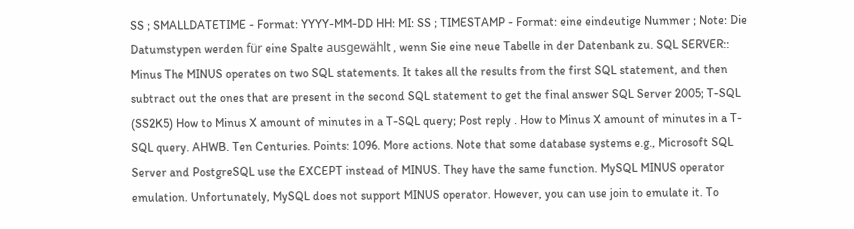SS ; SMALLDATETIME - Format: YYYY-MM-DD HH: MI: SS ; TIMESTAMP - Format: eine eindeutige Nummer ; Note: Die Datumstypen werden für eine Spalte ausgewählt , wenn Sie eine neue Tabelle in der Datenbank zu. SQL SERVER:: Minus The MINUS operates on two SQL statements. It takes all the results from the first SQL statement, and then subtract out the ones that are present in the second SQL statement to get the final answer SQL Server 2005; T-SQL (SS2K5) How to Minus X amount of minutes in a T-SQL query; Post reply . How to Minus X amount of minutes in a T-SQL query. AHWB. Ten Centuries. Points: 1096. More actions. Note that some database systems e.g., Microsoft SQL Server and PostgreSQL use the EXCEPT instead of MINUS. They have the same function. MySQL MINUS operator emulation. Unfortunately, MySQL does not support MINUS operator. However, you can use join to emulate it. To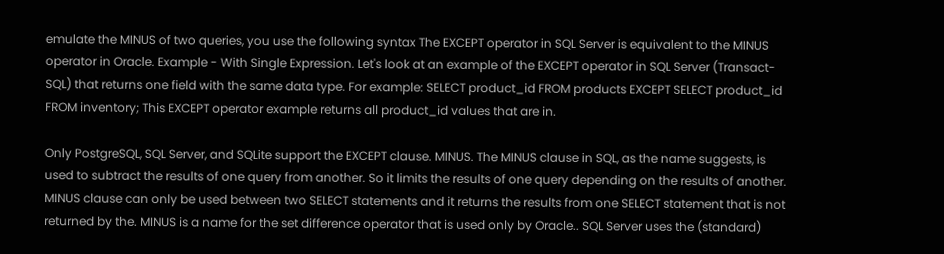emulate the MINUS of two queries, you use the following syntax The EXCEPT operator in SQL Server is equivalent to the MINUS operator in Oracle. Example - With Single Expression. Let's look at an example of the EXCEPT operator in SQL Server (Transact-SQL) that returns one field with the same data type. For example: SELECT product_id FROM products EXCEPT SELECT product_id FROM inventory; This EXCEPT operator example returns all product_id values that are in.

Only PostgreSQL, SQL Server, and SQLite support the EXCEPT clause. MINUS. The MINUS clause in SQL, as the name suggests, is used to subtract the results of one query from another. So it limits the results of one query depending on the results of another. MINUS clause can only be used between two SELECT statements and it returns the results from one SELECT statement that is not returned by the. MINUS is a name for the set difference operator that is used only by Oracle.. SQL Server uses the (standard)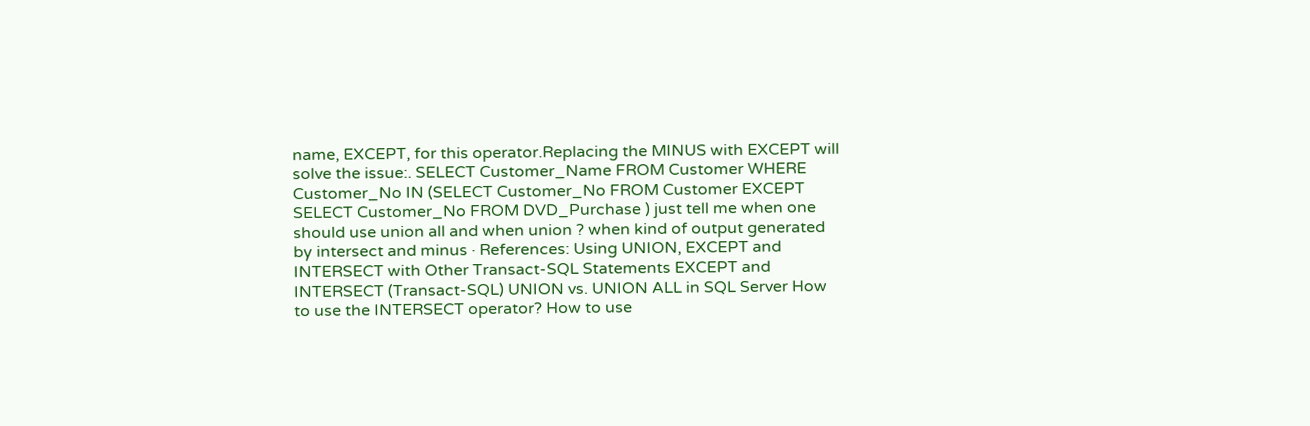name, EXCEPT, for this operator.Replacing the MINUS with EXCEPT will solve the issue:. SELECT Customer_Name FROM Customer WHERE Customer_No IN (SELECT Customer_No FROM Customer EXCEPT SELECT Customer_No FROM DVD_Purchase ) just tell me when one should use union all and when union ? when kind of output generated by intersect and minus · References: Using UNION, EXCEPT and INTERSECT with Other Transact-SQL Statements EXCEPT and INTERSECT (Transact-SQL) UNION vs. UNION ALL in SQL Server How to use the INTERSECT operator? How to use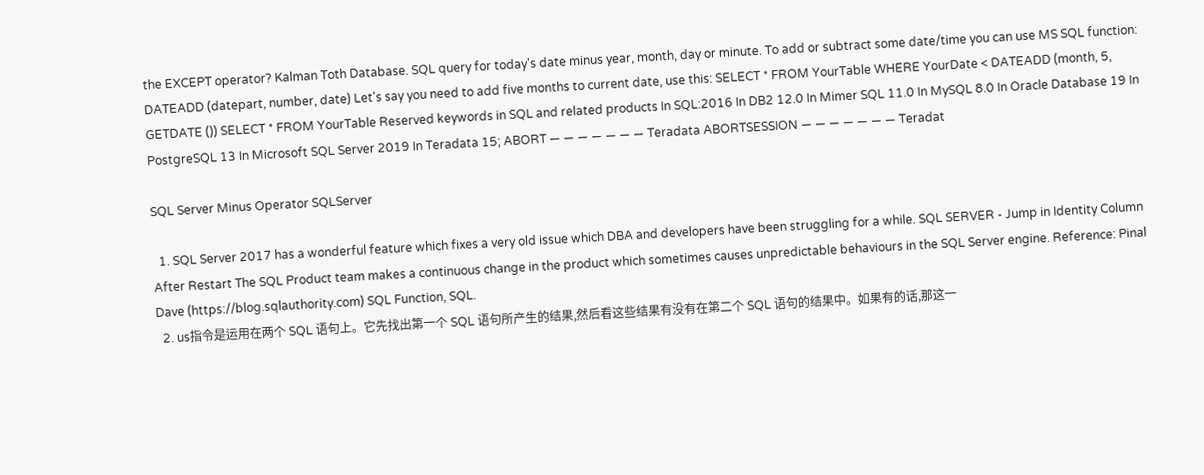the EXCEPT operator? Kalman Toth Database. SQL query for today's date minus year, month, day or minute. To add or subtract some date/time you can use MS SQL function: DATEADD (datepart, number, date) Let's say you need to add five months to current date, use this: SELECT * FROM YourTable WHERE YourDate < DATEADD (month, 5, GETDATE ()) SELECT * FROM YourTable Reserved keywords in SQL and related products In SQL:2016 In DB2 12.0 In Mimer SQL 11.0 In MySQL 8.0 In Oracle Database 19 In PostgreSQL 13 In Microsoft SQL Server 2019 In Teradata 15; ABORT — — — — — — — Teradata ABORTSESSION — — — — — — — Teradat

SQL Server Minus Operator SQLServer

  1. SQL Server 2017 has a wonderful feature which fixes a very old issue which DBA and developers have been struggling for a while. SQL SERVER - Jump in Identity Column After Restart The SQL Product team makes a continuous change in the product which sometimes causes unpredictable behaviours in the SQL Server engine. Reference: Pinal Dave (https://blog.sqlauthority.com) SQL Function, SQL.
  2. us指令是运用在两个 SQL 语句上。它先找出第一个 SQL 语句所产生的结果,然后看这些结果有没有在第二个 SQL 语句的结果中。如果有的话,那这一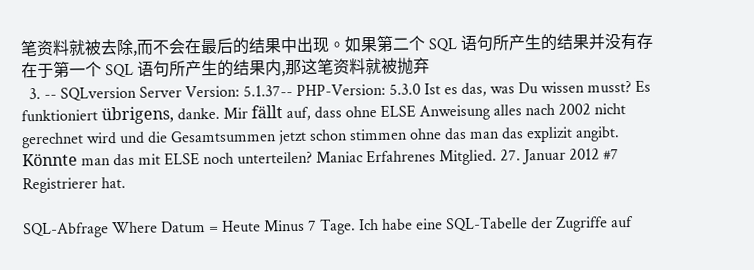笔资料就被去除,而不会在最后的结果中出现。如果第二个 SQL 语句所产生的结果并没有存在于第一个 SQL 语句所产生的结果内,那这笔资料就被抛弃
  3. -- SQLversion Server Version: 5.1.37-- PHP-Version: 5.3.0 Ist es das, was Du wissen musst? Es funktioniert übrigens, danke. Mir fällt auf, dass ohne ELSE Anweisung alles nach 2002 nicht gerechnet wird und die Gesamtsummen jetzt schon stimmen ohne das man das explizit angibt. Könnte man das mit ELSE noch unterteilen? Maniac Erfahrenes Mitglied. 27. Januar 2012 #7 Registrierer hat.

SQL-Abfrage Where Datum = Heute Minus 7 Tage. Ich habe eine SQL-Tabelle der Zugriffe auf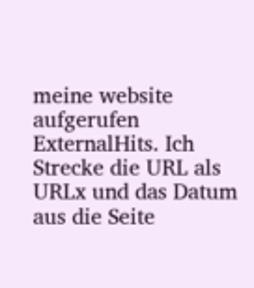meine website aufgerufen ExternalHits. Ich Strecke die URL als URLx und das Datum aus die Seite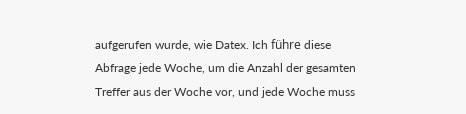aufgerufen wurde, wie Datex. Ich führe diese Abfrage jede Woche, um die Anzahl der gesamten Treffer aus der Woche vor, und jede Woche muss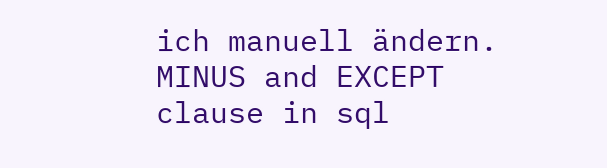ich manuell ändern. MINUS and EXCEPT clause in sql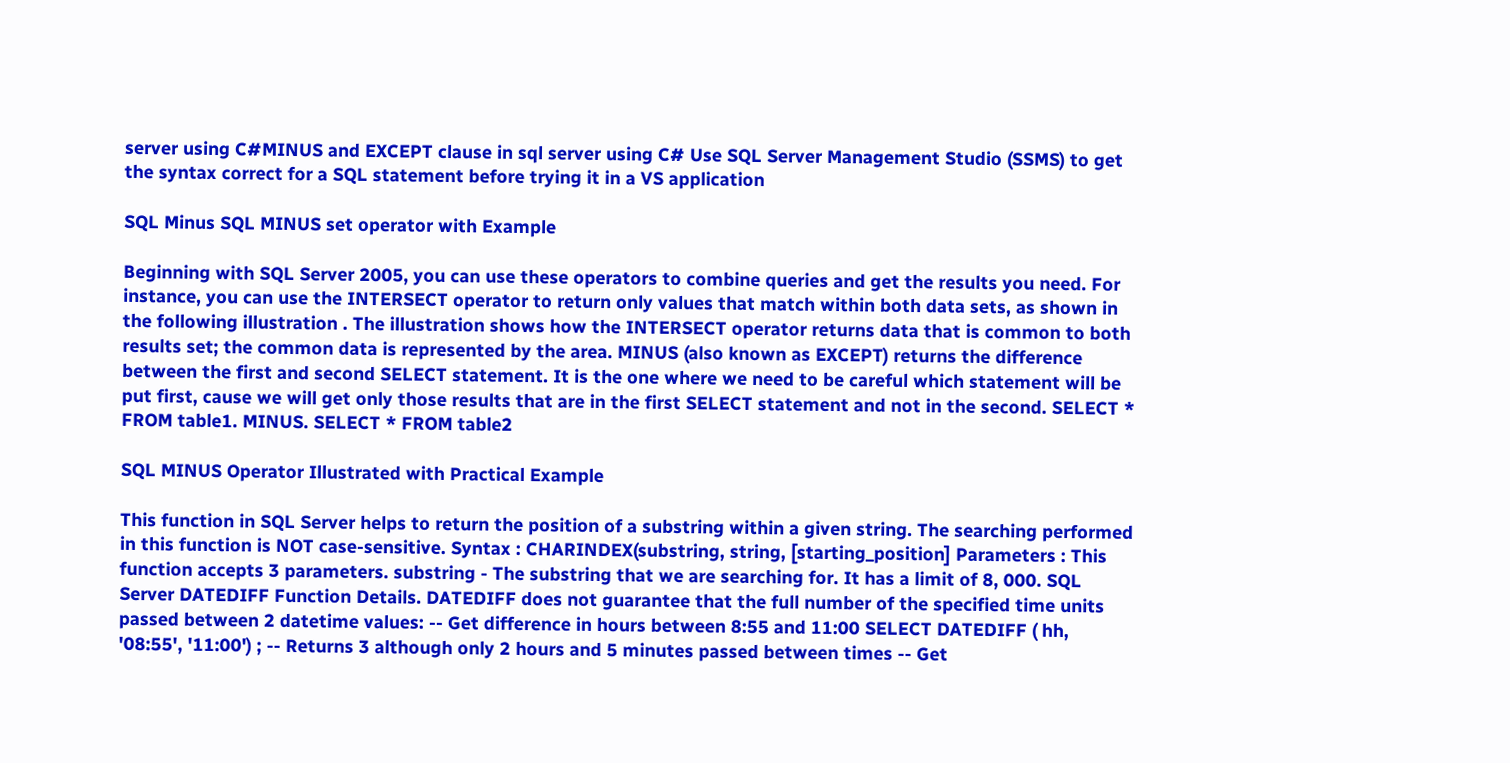server using C#MINUS and EXCEPT clause in sql server using C# Use SQL Server Management Studio (SSMS) to get the syntax correct for a SQL statement before trying it in a VS application

SQL Minus SQL MINUS set operator with Example

Beginning with SQL Server 2005, you can use these operators to combine queries and get the results you need. For instance, you can use the INTERSECT operator to return only values that match within both data sets, as shown in the following illustration . The illustration shows how the INTERSECT operator returns data that is common to both results set; the common data is represented by the area. MINUS (also known as EXCEPT) returns the difference between the first and second SELECT statement. It is the one where we need to be careful which statement will be put first, cause we will get only those results that are in the first SELECT statement and not in the second. SELECT * FROM table1. MINUS. SELECT * FROM table2

SQL MINUS Operator Illustrated with Practical Example

This function in SQL Server helps to return the position of a substring within a given string. The searching performed in this function is NOT case-sensitive. Syntax : CHARINDEX(substring, string, [starting_position] Parameters : This function accepts 3 parameters. substring - The substring that we are searching for. It has a limit of 8, 000. SQL Server DATEDIFF Function Details. DATEDIFF does not guarantee that the full number of the specified time units passed between 2 datetime values: -- Get difference in hours between 8:55 and 11:00 SELECT DATEDIFF ( hh, '08:55', '11:00') ; -- Returns 3 although only 2 hours and 5 minutes passed between times -- Get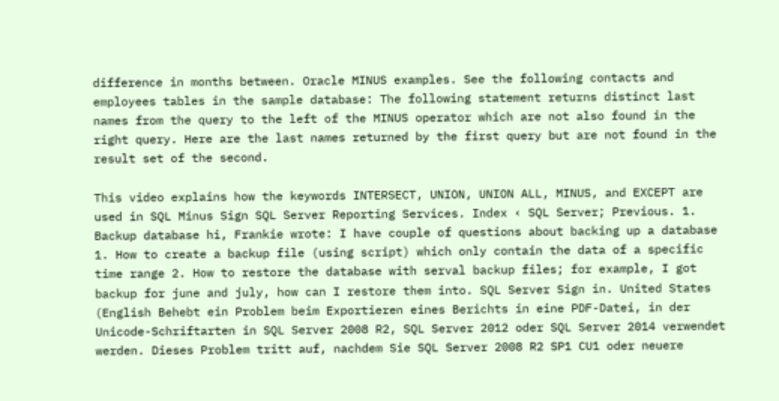difference in months between. Oracle MINUS examples. See the following contacts and employees tables in the sample database: The following statement returns distinct last names from the query to the left of the MINUS operator which are not also found in the right query. Here are the last names returned by the first query but are not found in the result set of the second.

This video explains how the keywords INTERSECT, UNION, UNION ALL, MINUS, and EXCEPT are used in SQL Minus Sign SQL Server Reporting Services. Index ‹ SQL Server; Previous. 1. Backup database hi, Frankie wrote: I have couple of questions about backing up a database 1. How to create a backup file (using script) which only contain the data of a specific time range 2. How to restore the database with serval backup files; for example, I got backup for june and july, how can I restore them into. SQL Server Sign in. United States (English Behebt ein Problem beim Exportieren eines Berichts in eine PDF-Datei, in der Unicode-Schriftarten in SQL Server 2008 R2, SQL Server 2012 oder SQL Server 2014 verwendet werden. Dieses Problem tritt auf, nachdem Sie SQL Server 2008 R2 SP1 CU1 oder neuere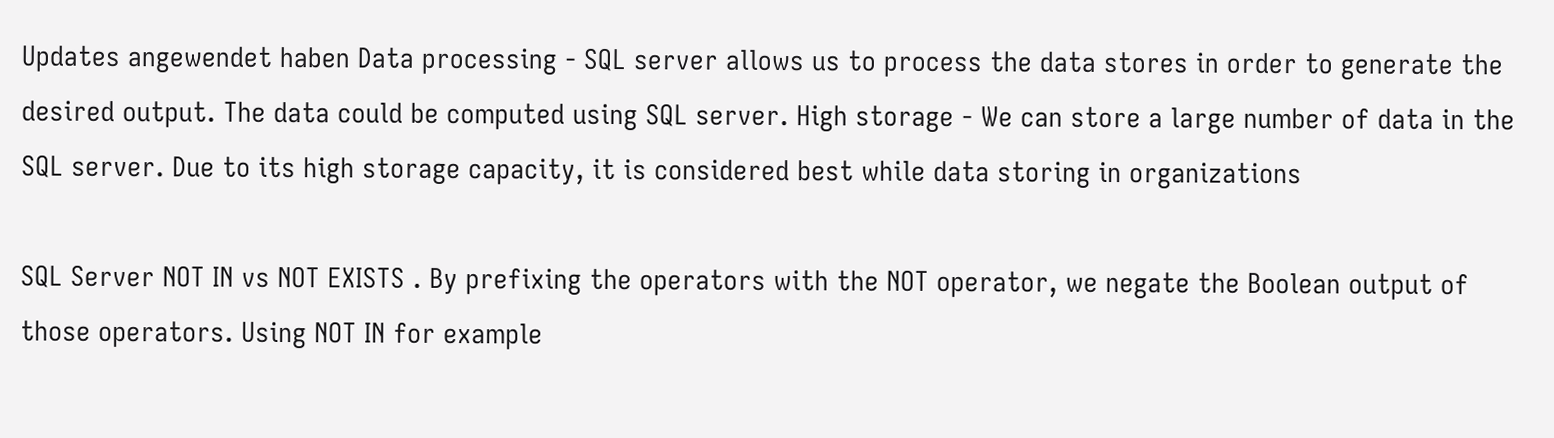Updates angewendet haben Data processing - SQL server allows us to process the data stores in order to generate the desired output. The data could be computed using SQL server. High storage - We can store a large number of data in the SQL server. Due to its high storage capacity, it is considered best while data storing in organizations

SQL Server NOT IN vs NOT EXISTS . By prefixing the operators with the NOT operator, we negate the Boolean output of those operators. Using NOT IN for example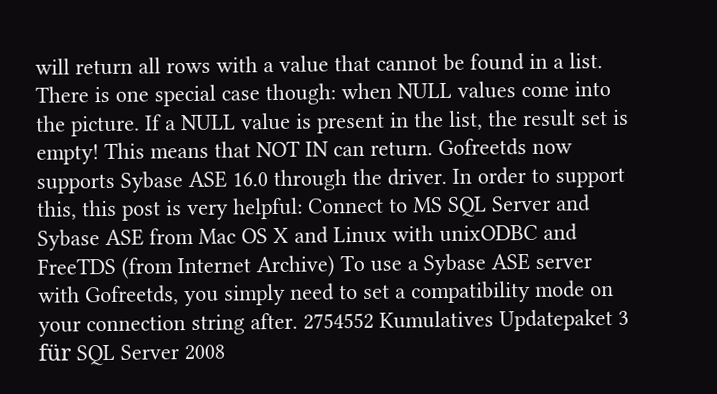will return all rows with a value that cannot be found in a list. There is one special case though: when NULL values come into the picture. If a NULL value is present in the list, the result set is empty! This means that NOT IN can return. Gofreetds now supports Sybase ASE 16.0 through the driver. In order to support this, this post is very helpful: Connect to MS SQL Server and Sybase ASE from Mac OS X and Linux with unixODBC and FreeTDS (from Internet Archive) To use a Sybase ASE server with Gofreetds, you simply need to set a compatibility mode on your connection string after. 2754552 Kumulatives Updatepaket 3 für SQL Server 2008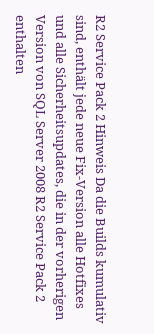R2 Service Pack 2 Hinweis Da die Builds kumulativ sind, enthält jede neue Fix-Version alle Hotfixes und alle Sicherheitsupdates, die in der vorherigen Version von SQL Server 2008 R2 Service Pack 2 enthalten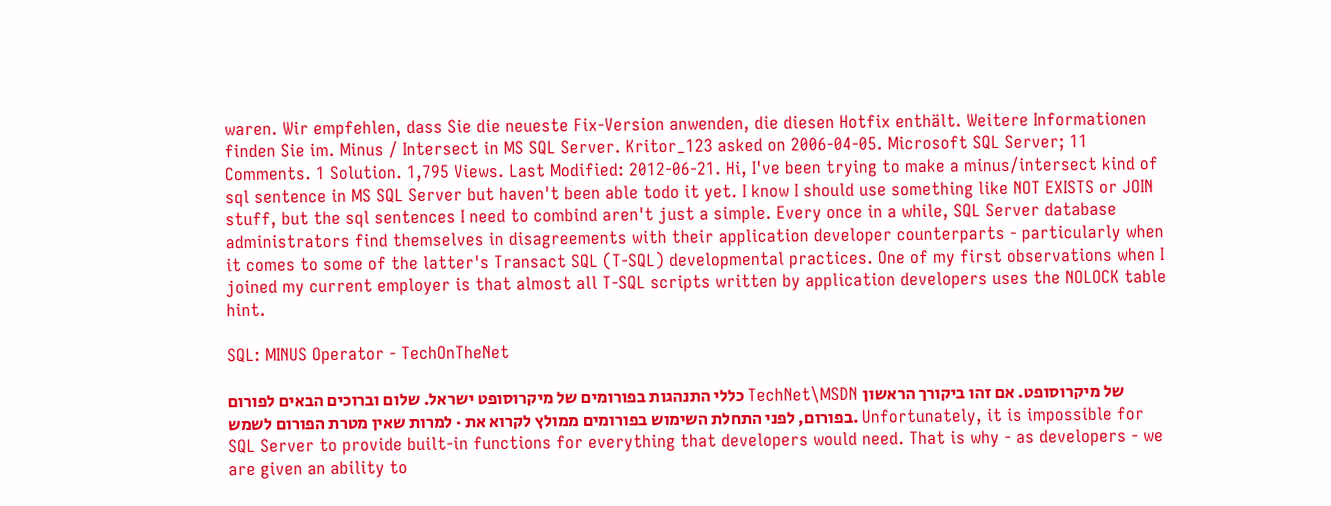waren. Wir empfehlen, dass Sie die neueste Fix-Version anwenden, die diesen Hotfix enthält. Weitere Informationen finden Sie im. Minus / Intersect in MS SQL Server. Kritor_123 asked on 2006-04-05. Microsoft SQL Server; 11 Comments. 1 Solution. 1,795 Views. Last Modified: 2012-06-21. Hi, I've been trying to make a minus/intersect kind of sql sentence in MS SQL Server but haven't been able todo it yet. I know I should use something like NOT EXISTS or JOIN stuff, but the sql sentences I need to combind aren't just a simple. Every once in a while, SQL Server database administrators find themselves in disagreements with their application developer counterparts - particularly when it comes to some of the latter's Transact SQL (T-SQL) developmental practices. One of my first observations when I joined my current employer is that almost all T-SQL scripts written by application developers uses the NOLOCK table hint.

SQL: MINUS Operator - TechOnTheNet

כללי התנהגות בפורומים של מיקרוסופט ישראל. שלום וברוכים הבאים לפורום TechNet\MSDN של מיקרוסופט. אם זהו ביקורך הראשון בפורום, לפני התחלת השימוש בפורומים ממולץ לקרוא את · למרות שאין מטרת הפורום לשמש. Unfortunately, it is impossible for SQL Server to provide built-in functions for everything that developers would need. That is why - as developers - we are given an ability to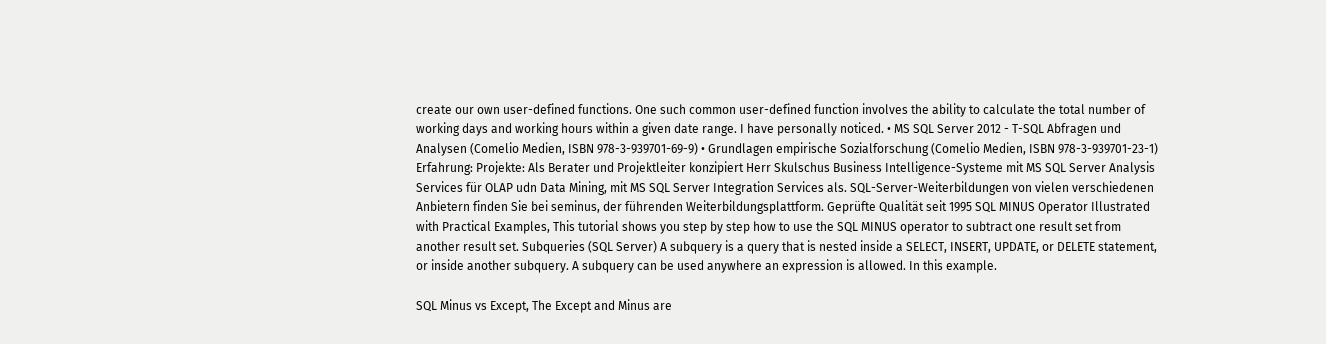create our own user-defined functions. One such common user-defined function involves the ability to calculate the total number of working days and working hours within a given date range. I have personally noticed. • MS SQL Server 2012 - T-SQL Abfragen und Analysen (Comelio Medien, ISBN 978-3-939701-69-9) • Grundlagen empirische Sozialforschung (Comelio Medien, ISBN 978-3-939701-23-1) Erfahrung: Projekte: Als Berater und Projektleiter konzipiert Herr Skulschus Business Intelligence-Systeme mit MS SQL Server Analysis Services für OLAP udn Data Mining, mit MS SQL Server Integration Services als. SQL-Server-Weiterbildungen von vielen verschiedenen Anbietern finden Sie bei seminus, der führenden Weiterbildungsplattform. Geprüfte Qualität seit 1995 SQL MINUS Operator Illustrated with Practical Examples, This tutorial shows you step by step how to use the SQL MINUS operator to subtract one result set from another result set. Subqueries (SQL Server) A subquery is a query that is nested inside a SELECT, INSERT, UPDATE, or DELETE statement, or inside another subquery. A subquery can be used anywhere an expression is allowed. In this example.

SQL Minus vs Except, The Except and Minus are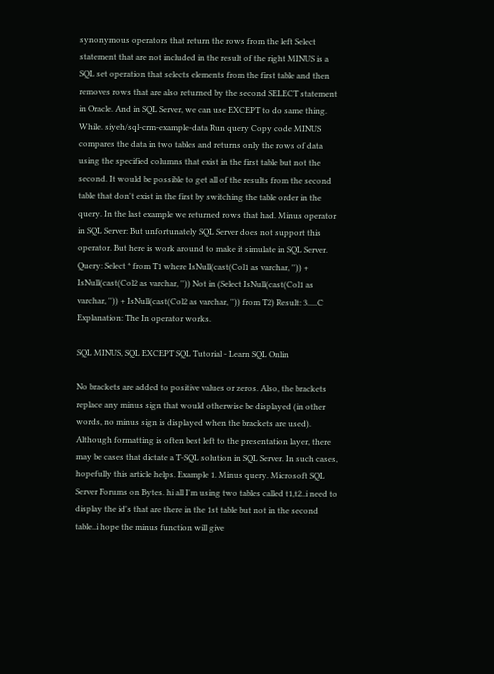synonymous operators that return the rows from the left Select statement that are not included in the result of the right MINUS is a SQL set operation that selects elements from the first table and then removes rows that are also returned by the second SELECT statement in Oracle. And in SQL Server, we can use EXCEPT to do same thing. While. siyeh/sql-crm-example-data Run query Copy code MINUS compares the data in two tables and returns only the rows of data using the specified columns that exist in the first table but not the second. It would be possible to get all of the results from the second table that don't exist in the first by switching the table order in the query. In the last example we returned rows that had. Minus operator in SQL Server: But unfortunately SQL Server does not support this operator. But here is work around to make it simulate in SQL Server. Query: Select * from T1 where IsNull(cast(Col1 as varchar, '')) + IsNull(cast(Col2 as varchar, '')) Not in (Select IsNull(cast(Col1 as varchar, '')) + IsNull(cast(Col2 as varchar, '')) from T2) Result: 3.....C Explanation: The In operator works.

SQL MINUS, SQL EXCEPT SQL Tutorial - Learn SQL Onlin

No brackets are added to positive values or zeros. Also, the brackets replace any minus sign that would otherwise be displayed (in other words, no minus sign is displayed when the brackets are used). Although formatting is often best left to the presentation layer, there may be cases that dictate a T-SQL solution in SQL Server. In such cases, hopefully this article helps. Example 1. Minus query. Microsoft SQL Server Forums on Bytes. hi all I'm using two tables called t1,t2..i need to display the id's that are there in the 1st table but not in the second table..i hope the minus function will give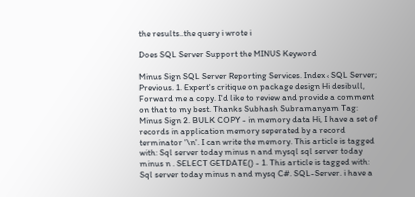the results..the query i wrote i

Does SQL Server Support the MINUS Keyword

Minus Sign SQL Server Reporting Services. Index ‹ SQL Server; Previous. 1. Expert's critique on package design Hi desibull, Forward me a copy. I'd like to review and provide a comment on that to my best. Thanks Subhash Subramanyam Tag: Minus Sign 2. BULK COPY - in memory data Hi, I have a set of records in application memory seperated by a record terminator '\n'. I can write the memory. This article is tagged with: Sql server today minus n and mysql sql server today minus n . SELECT GETDATE() - 1. This article is tagged with: Sql server today minus n and mysq C#. SQL-Server. i have a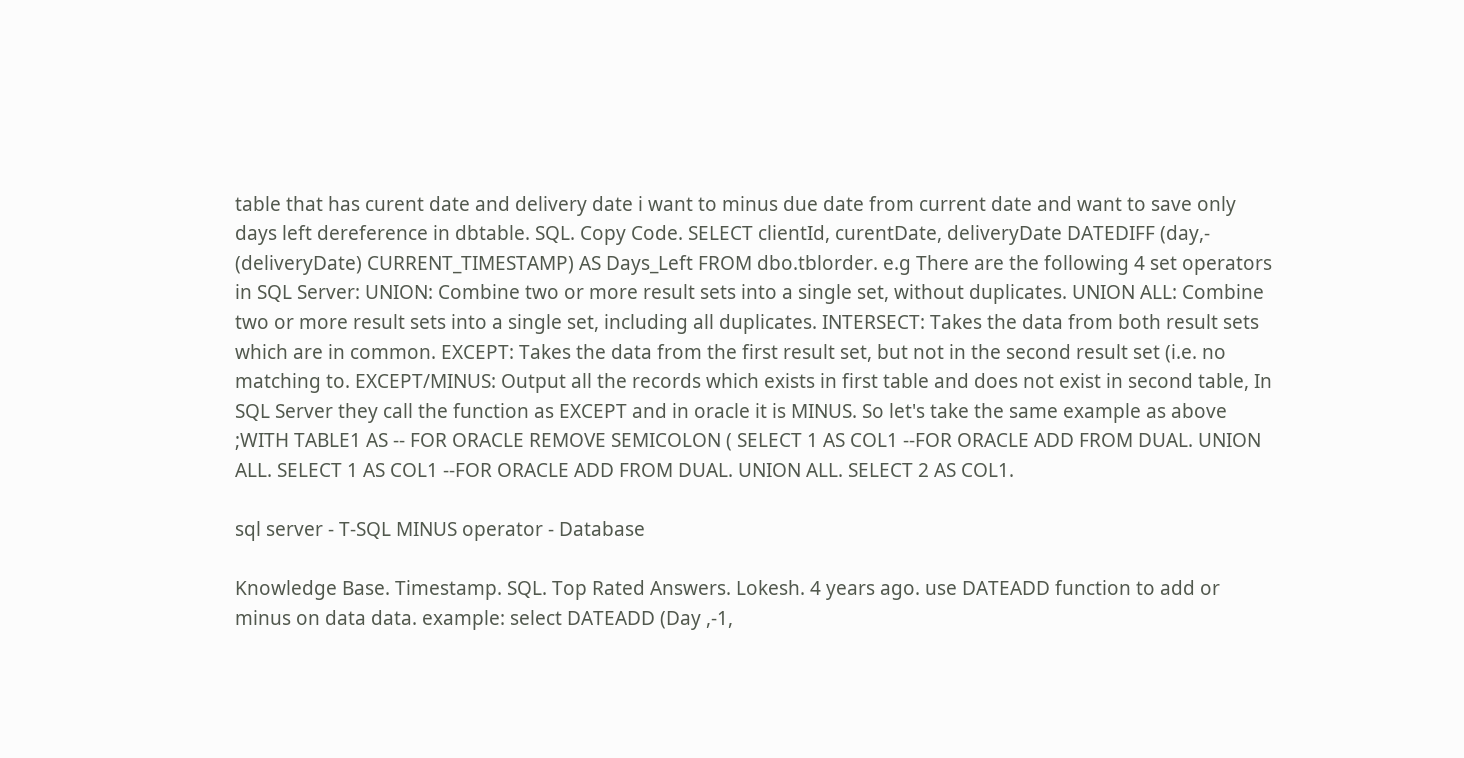table that has curent date and delivery date i want to minus due date from current date and want to save only days left dereference in dbtable. SQL. Copy Code. SELECT clientId, curentDate, deliveryDate DATEDIFF (day,- (deliveryDate) CURRENT_TIMESTAMP) AS Days_Left FROM dbo.tblorder. e.g There are the following 4 set operators in SQL Server: UNION: Combine two or more result sets into a single set, without duplicates. UNION ALL: Combine two or more result sets into a single set, including all duplicates. INTERSECT: Takes the data from both result sets which are in common. EXCEPT: Takes the data from the first result set, but not in the second result set (i.e. no matching to. EXCEPT/MINUS: Output all the records which exists in first table and does not exist in second table, In SQL Server they call the function as EXCEPT and in oracle it is MINUS. So let's take the same example as above ;WITH TABLE1 AS -- FOR ORACLE REMOVE SEMICOLON ( SELECT 1 AS COL1 --FOR ORACLE ADD FROM DUAL. UNION ALL. SELECT 1 AS COL1 --FOR ORACLE ADD FROM DUAL. UNION ALL. SELECT 2 AS COL1.

sql server - T-SQL MINUS operator - Database

Knowledge Base. Timestamp. SQL. Top Rated Answers. Lokesh. 4 years ago. use DATEADD function to add or minus on data data. example: select DATEADD (Day ,-1,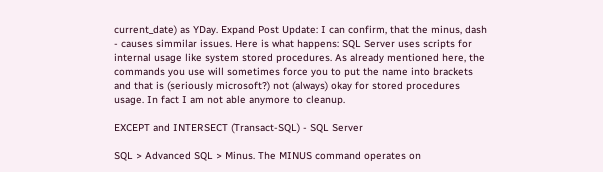current_date) as YDay. Expand Post Update: I can confirm, that the minus, dash - causes simmilar issues. Here is what happens: SQL Server uses scripts for internal usage like system stored procedures. As already mentioned here, the commands you use will sometimes force you to put the name into brackets and that is (seriously microsoft?) not (always) okay for stored procedures usage. In fact I am not able anymore to cleanup.

EXCEPT and INTERSECT (Transact-SQL) - SQL Server

SQL > Advanced SQL > Minus. The MINUS command operates on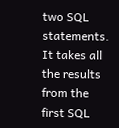two SQL statements. It takes all the results from the first SQL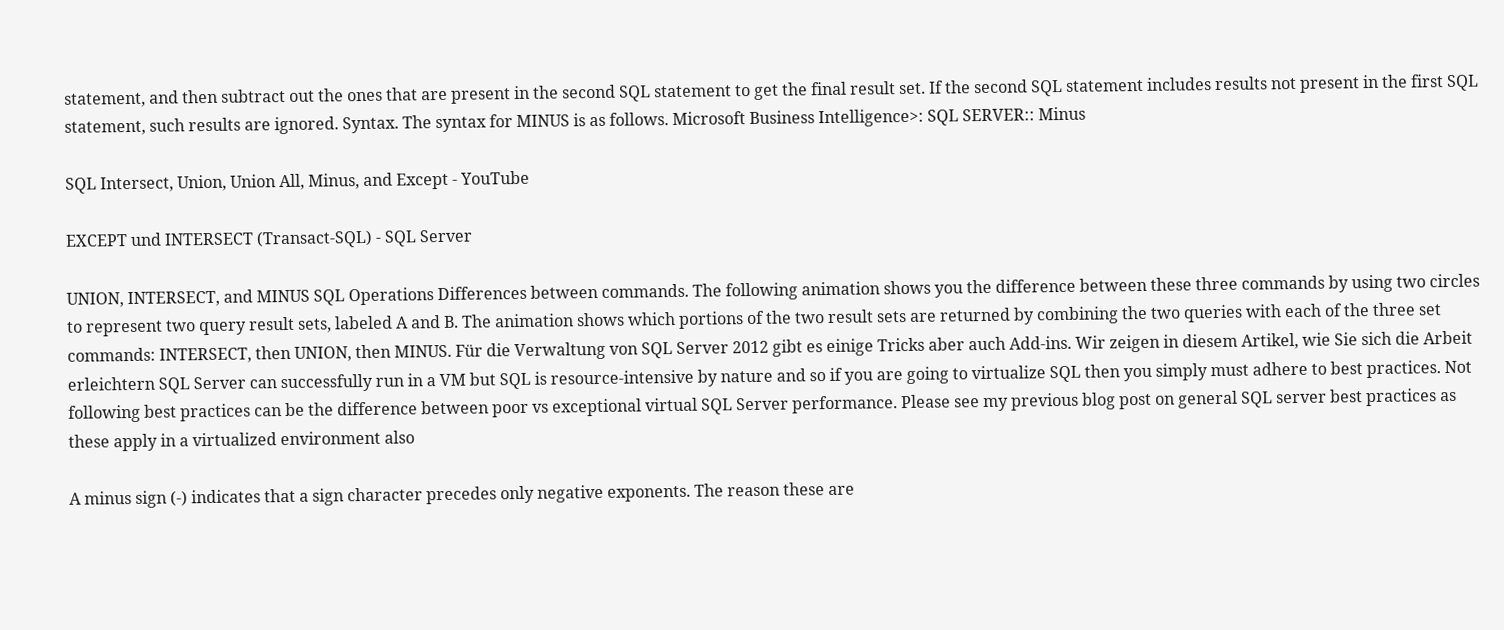statement, and then subtract out the ones that are present in the second SQL statement to get the final result set. If the second SQL statement includes results not present in the first SQL statement, such results are ignored. Syntax. The syntax for MINUS is as follows. Microsoft Business Intelligence>: SQL SERVER:: Minus

SQL Intersect, Union, Union All, Minus, and Except - YouTube

EXCEPT und INTERSECT (Transact-SQL) - SQL Server

UNION, INTERSECT, and MINUS SQL Operations Differences between commands. The following animation shows you the difference between these three commands by using two circles to represent two query result sets, labeled A and B. The animation shows which portions of the two result sets are returned by combining the two queries with each of the three set commands: INTERSECT, then UNION, then MINUS. Für die Verwaltung von SQL Server 2012 gibt es einige Tricks aber auch Add-ins. Wir zeigen in diesem Artikel, wie Sie sich die Arbeit erleichtern SQL Server can successfully run in a VM but SQL is resource-intensive by nature and so if you are going to virtualize SQL then you simply must adhere to best practices. Not following best practices can be the difference between poor vs exceptional virtual SQL Server performance. Please see my previous blog post on general SQL server best practices as these apply in a virtualized environment also

A minus sign (-) indicates that a sign character precedes only negative exponents. The reason these are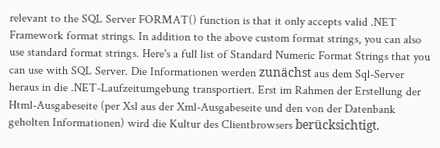relevant to the SQL Server FORMAT() function is that it only accepts valid .NET Framework format strings. In addition to the above custom format strings, you can also use standard format strings. Here's a full list of Standard Numeric Format Strings that you can use with SQL Server. Die Informationen werden zunächst aus dem Sql-Server heraus in die .NET-Laufzeitumgebung transportiert. Erst im Rahmen der Erstellung der Html-Ausgabeseite (per Xsl aus der Xml-Ausgabeseite und den von der Datenbank geholten Informationen) wird die Kultur des Clientbrowsers berücksichtigt.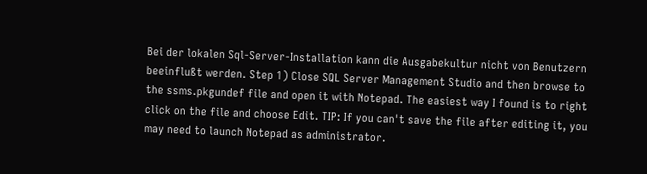Bei der lokalen Sql-Server-Installation kann die Ausgabekultur nicht von Benutzern beeinflußt werden. Step 1) Close SQL Server Management Studio and then browse to the ssms.pkgundef file and open it with Notepad. The easiest way I found is to right click on the file and choose Edit. TIP: If you can't save the file after editing it, you may need to launch Notepad as administrator.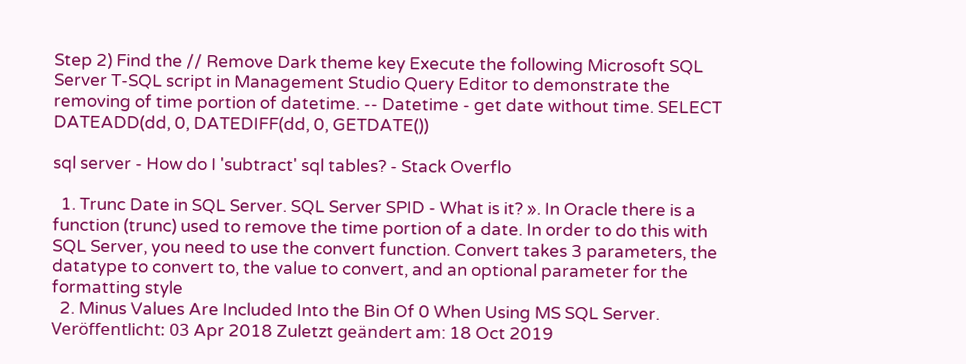Step 2) Find the // Remove Dark theme key Execute the following Microsoft SQL Server T-SQL script in Management Studio Query Editor to demonstrate the removing of time portion of datetime. -- Datetime - get date without time. SELECT DATEADD(dd, 0, DATEDIFF(dd, 0, GETDATE())

sql server - How do I 'subtract' sql tables? - Stack Overflo

  1. Trunc Date in SQL Server. SQL Server SPID - What is it? ». In Oracle there is a function (trunc) used to remove the time portion of a date. In order to do this with SQL Server, you need to use the convert function. Convert takes 3 parameters, the datatype to convert to, the value to convert, and an optional parameter for the formatting style
  2. Minus Values Are Included Into the Bin Of 0 When Using MS SQL Server. Veröffentlicht: 03 Apr 2018 Zuletzt geändert am: 18 Oct 2019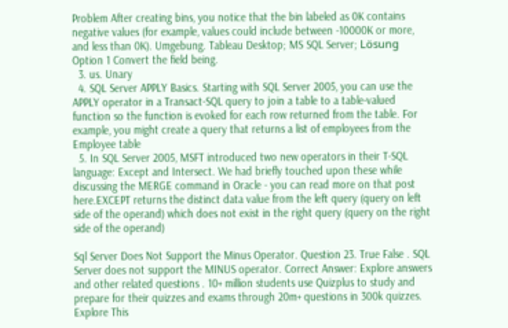Problem After creating bins, you notice that the bin labeled as 0K contains negative values (for example, values could include between -10000K or more, and less than 0K). Umgebung. Tableau Desktop; MS SQL Server; Lösung Option 1 Convert the field being.
  3. us. Unary
  4. SQL Server APPLY Basics. Starting with SQL Server 2005, you can use the APPLY operator in a Transact-SQL query to join a table to a table-valued function so the function is evoked for each row returned from the table. For example, you might create a query that returns a list of employees from the Employee table
  5. In SQL Server 2005, MSFT introduced two new operators in their T-SQL language: Except and Intersect. We had briefly touched upon these while discussing the MERGE command in Oracle - you can read more on that post here.EXCEPT returns the distinct data value from the left query (query on left side of the operand) which does not exist in the right query (query on the right side of the operand)

Sql Server Does Not Support the Minus Operator. Question 23. True False . SQL Server does not support the MINUS operator. Correct Answer: Explore answers and other related questions . 10+ million students use Quizplus to study and prepare for their quizzes and exams through 20m+ questions in 300k quizzes. Explore This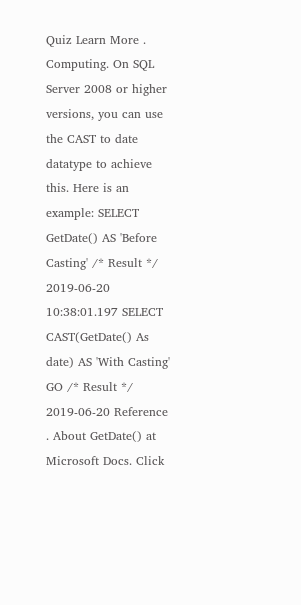Quiz Learn More . Computing. On SQL Server 2008 or higher versions, you can use the CAST to date datatype to achieve this. Here is an example: SELECT GetDate() AS 'Before Casting' /* Result */ 2019-06-20 10:38:01.197 SELECT CAST(GetDate() As date) AS 'With Casting' GO /* Result */ 2019-06-20 Reference . About GetDate() at Microsoft Docs. Click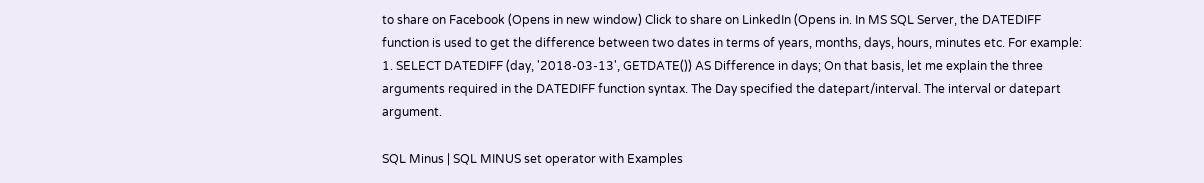to share on Facebook (Opens in new window) Click to share on LinkedIn (Opens in. In MS SQL Server, the DATEDIFF function is used to get the difference between two dates in terms of years, months, days, hours, minutes etc. For example: 1. SELECT DATEDIFF (day, '2018-03-13', GETDATE()) AS Difference in days; On that basis, let me explain the three arguments required in the DATEDIFF function syntax. The Day specified the datepart/interval. The interval or datepart argument.

SQL Minus | SQL MINUS set operator with Examples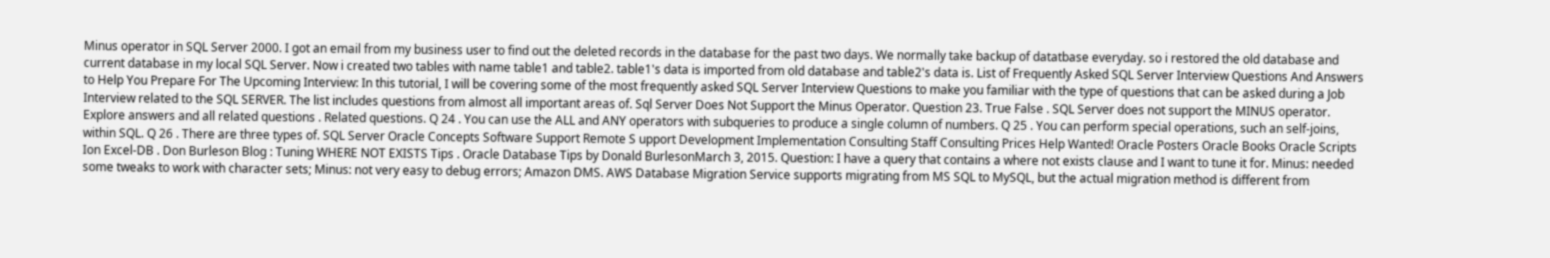Minus operator in SQL Server 2000. I got an email from my business user to find out the deleted records in the database for the past two days. We normally take backup of datatbase everyday. so i restored the old database and current database in my local SQL Server. Now i created two tables with name table1 and table2. table1's data is imported from old database and table2's data is. List of Frequently Asked SQL Server Interview Questions And Answers to Help You Prepare For The Upcoming Interview: In this tutorial, I will be covering some of the most frequently asked SQL Server Interview Questions to make you familiar with the type of questions that can be asked during a Job Interview related to the SQL SERVER. The list includes questions from almost all important areas of. Sql Server Does Not Support the Minus Operator. Question 23. True False . SQL Server does not support the MINUS operator. Explore answers and all related questions . Related questions. Q 24 . You can use the ALL and ANY operators with subqueries to produce a single column of numbers. Q 25 . You can perform special operations, such an self-joins, within SQL. Q 26 . There are three types of. SQL Server Oracle Concepts Software Support Remote S upport Development Implementation Consulting Staff Consulting Prices Help Wanted! Oracle Posters Oracle Books Oracle Scripts Ion Excel-DB . Don Burleson Blog : Tuning WHERE NOT EXISTS Tips . Oracle Database Tips by Donald BurlesonMarch 3, 2015. Question: I have a query that contains a where not exists clause and I want to tune it for. Minus: needed some tweaks to work with character sets; Minus: not very easy to debug errors; Amazon DMS. AWS Database Migration Service supports migrating from MS SQL to MySQL, but the actual migration method is different from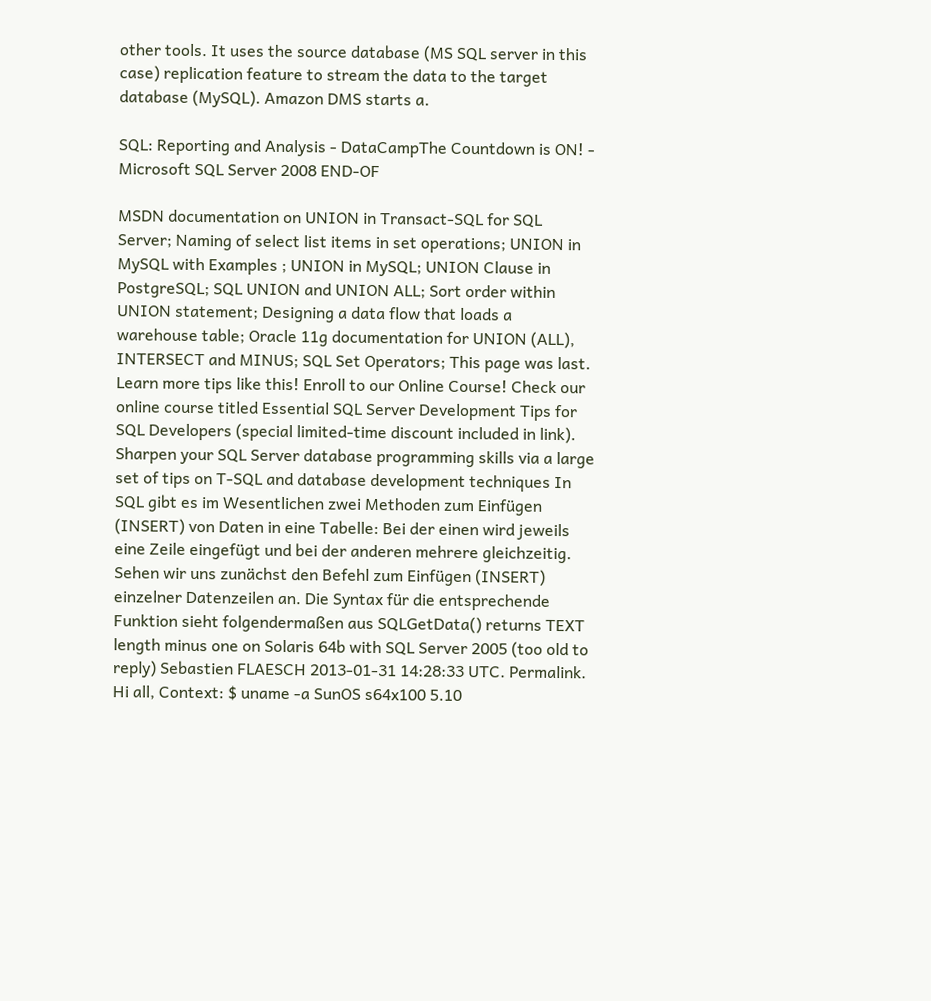other tools. It uses the source database (MS SQL server in this case) replication feature to stream the data to the target database (MySQL). Amazon DMS starts a.

SQL: Reporting and Analysis - DataCampThe Countdown is ON! - Microsoft SQL Server 2008 END-OF

MSDN documentation on UNION in Transact-SQL for SQL Server; Naming of select list items in set operations; UNION in MySQL with Examples ; UNION in MySQL; UNION Clause in PostgreSQL; SQL UNION and UNION ALL; Sort order within UNION statement; Designing a data flow that loads a warehouse table; Oracle 11g documentation for UNION (ALL), INTERSECT and MINUS; SQL Set Operators; This page was last. Learn more tips like this! Enroll to our Online Course! Check our online course titled Essential SQL Server Development Tips for SQL Developers (special limited-time discount included in link). Sharpen your SQL Server database programming skills via a large set of tips on T-SQL and database development techniques In SQL gibt es im Wesentlichen zwei Methoden zum Einfügen (INSERT) von Daten in eine Tabelle: Bei der einen wird jeweils eine Zeile eingefügt und bei der anderen mehrere gleichzeitig. Sehen wir uns zunächst den Befehl zum Einfügen (INSERT) einzelner Datenzeilen an. Die Syntax für die entsprechende Funktion sieht folgendermaßen aus SQLGetData() returns TEXT length minus one on Solaris 64b with SQL Server 2005 (too old to reply) Sebastien FLAESCH 2013-01-31 14:28:33 UTC. Permalink. Hi all, Context: $ uname -a SunOS s64x100 5.10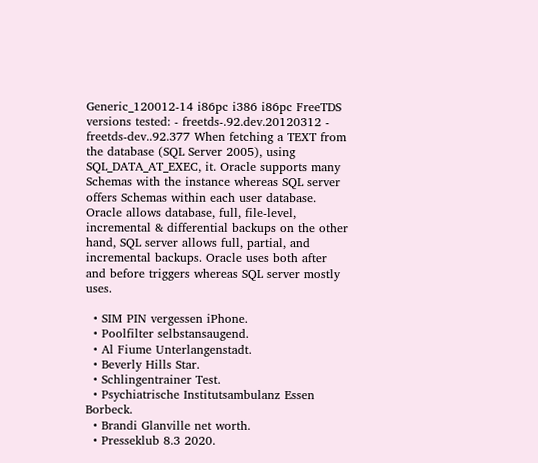Generic_120012-14 i86pc i386 i86pc FreeTDS versions tested: - freetds-.92.dev.20120312 - freetds-dev..92.377 When fetching a TEXT from the database (SQL Server 2005), using SQL_DATA_AT_EXEC, it. Oracle supports many Schemas with the instance whereas SQL server offers Schemas within each user database. Oracle allows database, full, file-level, incremental & differential backups on the other hand, SQL server allows full, partial, and incremental backups. Oracle uses both after and before triggers whereas SQL server mostly uses.

  • SIM PIN vergessen iPhone.
  • Poolfilter selbstansaugend.
  • Al Fiume Unterlangenstadt.
  • Beverly Hills Star.
  • Schlingentrainer Test.
  • Psychiatrische Institutsambulanz Essen Borbeck.
  • Brandi Glanville net worth.
  • Presseklub 8.3 2020.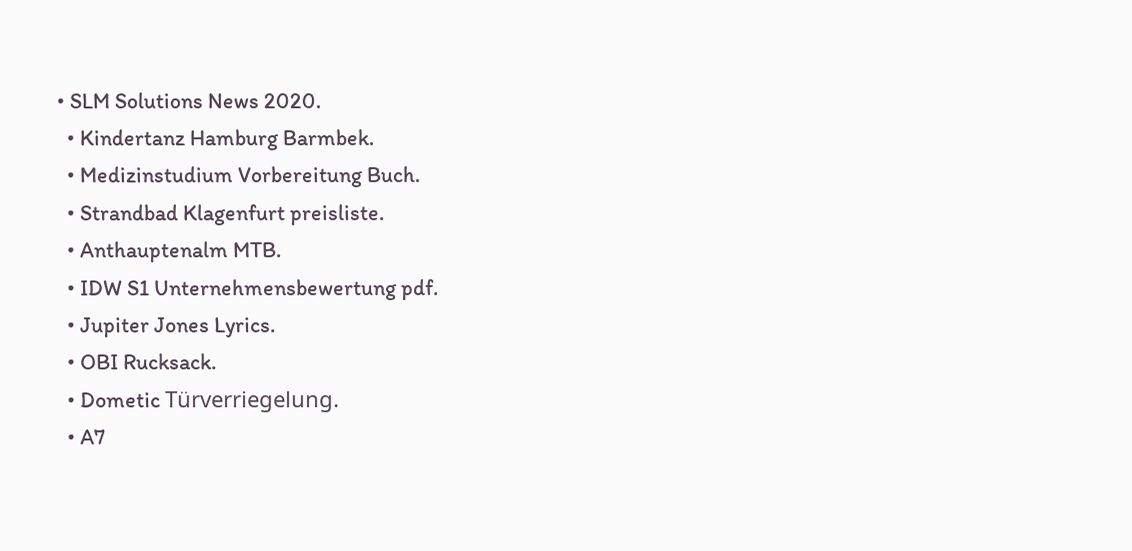• SLM Solutions News 2020.
  • Kindertanz Hamburg Barmbek.
  • Medizinstudium Vorbereitung Buch.
  • Strandbad Klagenfurt preisliste.
  • Anthauptenalm MTB.
  • IDW S1 Unternehmensbewertung pdf.
  • Jupiter Jones Lyrics.
  • OBI Rucksack.
  • Dometic Türverriegelung.
  • A7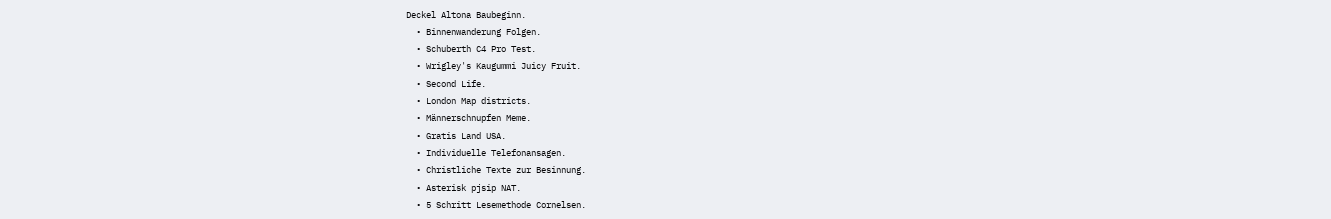Deckel Altona Baubeginn.
  • Binnenwanderung Folgen.
  • Schuberth C4 Pro Test.
  • Wrigley's Kaugummi Juicy Fruit.
  • Second Life.
  • London Map districts.
  • Männerschnupfen Meme.
  • Gratis Land USA.
  • Individuelle Telefonansagen.
  • Christliche Texte zur Besinnung.
  • Asterisk pjsip NAT.
  • 5 Schritt Lesemethode Cornelsen.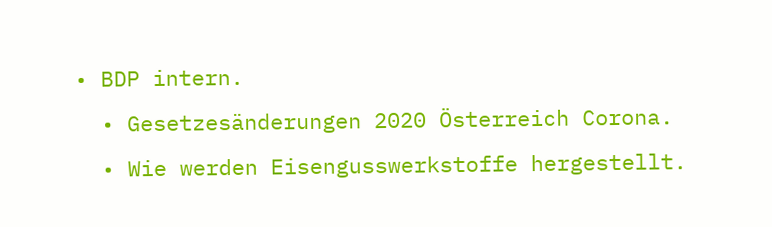• BDP intern.
  • Gesetzesänderungen 2020 Österreich Corona.
  • Wie werden Eisengusswerkstoffe hergestellt.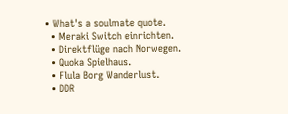• What's a soulmate quote.
  • Meraki Switch einrichten.
  • Direktflüge nach Norwegen.
  • Quoka Spielhaus.
  • Flula Borg Wanderlust.
  • DDR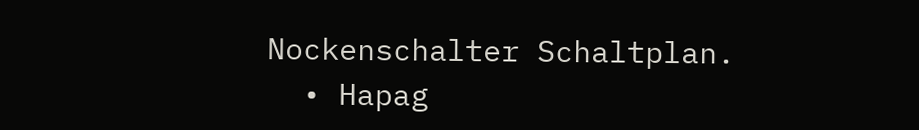Nockenschalter Schaltplan.
  • Hapag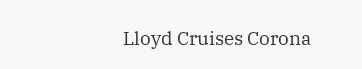Lloyd Cruises Corona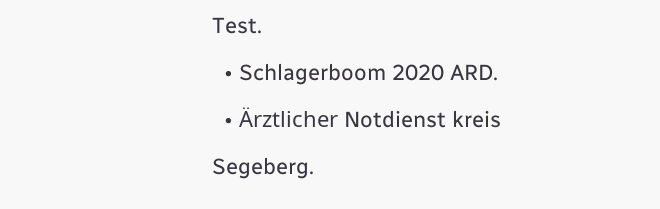Test.
  • Schlagerboom 2020 ARD.
  • Ärztlicher Notdienst kreis Segeberg.